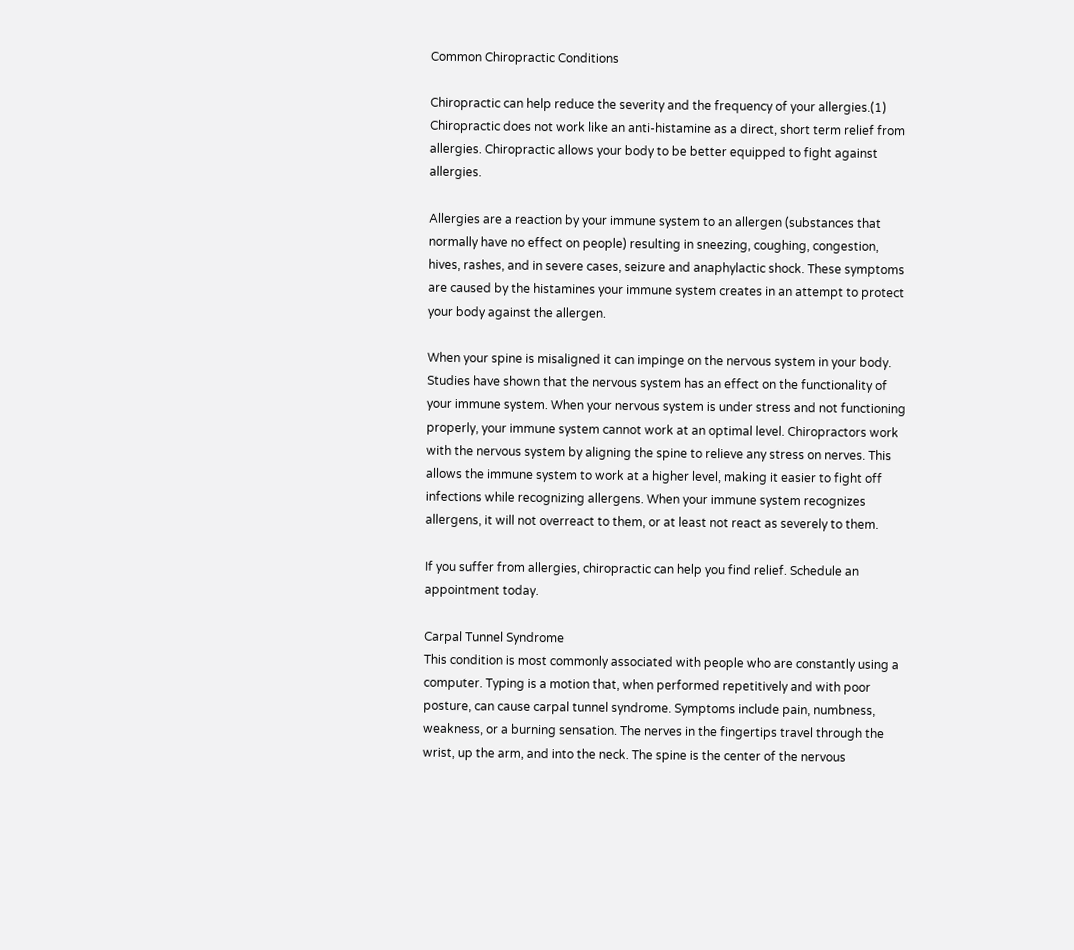Common Chiropractic Conditions

Chiropractic can help reduce the severity and the frequency of your allergies.(1) Chiropractic does not work like an anti-histamine as a direct, short term relief from allergies. Chiropractic allows your body to be better equipped to fight against allergies.

Allergies are a reaction by your immune system to an allergen (substances that normally have no effect on people) resulting in sneezing, coughing, congestion, hives, rashes, and in severe cases, seizure and anaphylactic shock. These symptoms are caused by the histamines your immune system creates in an attempt to protect your body against the allergen.

When your spine is misaligned it can impinge on the nervous system in your body. Studies have shown that the nervous system has an effect on the functionality of your immune system. When your nervous system is under stress and not functioning properly, your immune system cannot work at an optimal level. Chiropractors work with the nervous system by aligning the spine to relieve any stress on nerves. This allows the immune system to work at a higher level, making it easier to fight off infections while recognizing allergens. When your immune system recognizes allergens, it will not overreact to them, or at least not react as severely to them.

If you suffer from allergies, chiropractic can help you find relief. Schedule an appointment today.

Carpal Tunnel Syndrome
This condition is most commonly associated with people who are constantly using a computer. Typing is a motion that, when performed repetitively and with poor posture, can cause carpal tunnel syndrome. Symptoms include pain, numbness, weakness, or a burning sensation. The nerves in the fingertips travel through the wrist, up the arm, and into the neck. The spine is the center of the nervous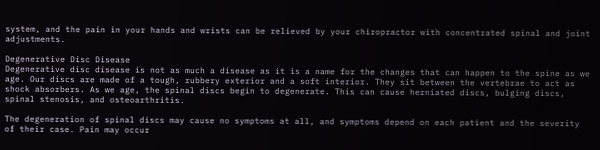system, and the pain in your hands and wrists can be relieved by your chiropractor with concentrated spinal and joint adjustments.

Degenerative Disc Disease
Degenerative disc disease is not as much a disease as it is a name for the changes that can happen to the spine as we age. Our discs are made of a tough, rubbery exterior and a soft interior. They sit between the vertebrae to act as shock absorbers. As we age, the spinal discs begin to degenerate. This can cause herniated discs, bulging discs, spinal stenosis, and osteoarthritis.

The degeneration of spinal discs may cause no symptoms at all, and symptoms depend on each patient and the severity of their case. Pain may occur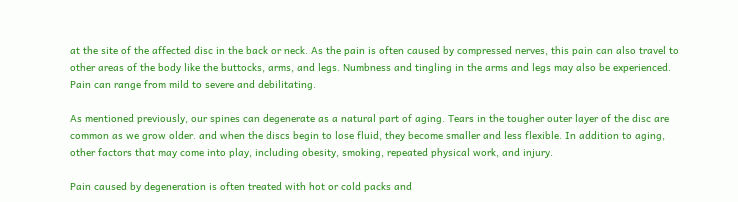at the site of the affected disc in the back or neck. As the pain is often caused by compressed nerves, this pain can also travel to other areas of the body like the buttocks, arms, and legs. Numbness and tingling in the arms and legs may also be experienced. Pain can range from mild to severe and debilitating.

As mentioned previously, our spines can degenerate as a natural part of aging. Tears in the tougher outer layer of the disc are common as we grow older. and when the discs begin to lose fluid, they become smaller and less flexible. In addition to aging, other factors that may come into play, including obesity, smoking, repeated physical work, and injury.

Pain caused by degeneration is often treated with hot or cold packs and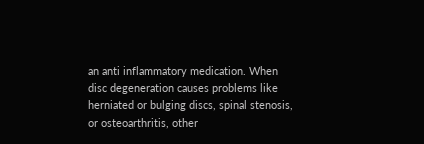an anti inflammatory medication. When disc degeneration causes problems like herniated or bulging discs, spinal stenosis, or osteoarthritis, other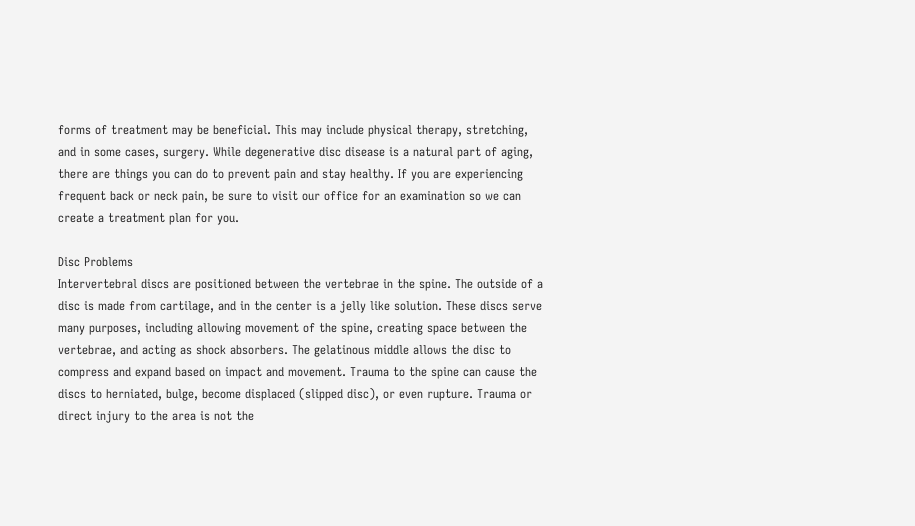forms of treatment may be beneficial. This may include physical therapy, stretching, and in some cases, surgery. While degenerative disc disease is a natural part of aging, there are things you can do to prevent pain and stay healthy. If you are experiencing frequent back or neck pain, be sure to visit our office for an examination so we can create a treatment plan for you.

Disc Problems
Intervertebral discs are positioned between the vertebrae in the spine. The outside of a disc is made from cartilage, and in the center is a jelly like solution. These discs serve many purposes, including allowing movement of the spine, creating space between the vertebrae, and acting as shock absorbers. The gelatinous middle allows the disc to compress and expand based on impact and movement. Trauma to the spine can cause the discs to herniated, bulge, become displaced (slipped disc), or even rupture. Trauma or direct injury to the area is not the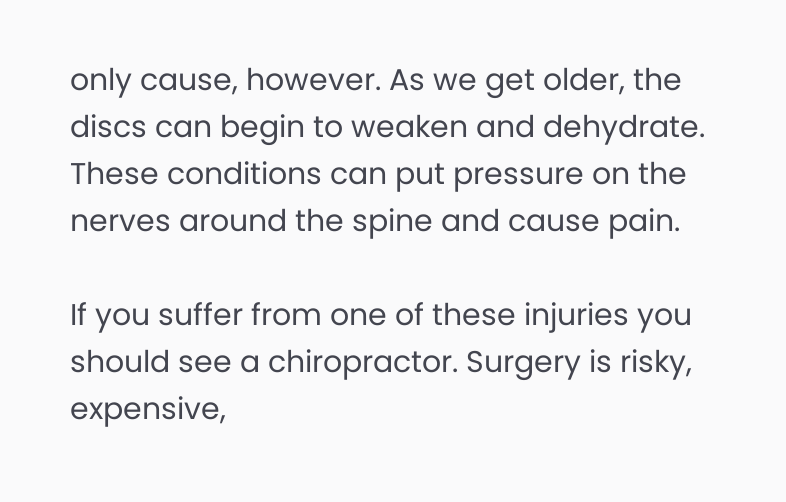only cause, however. As we get older, the discs can begin to weaken and dehydrate. These conditions can put pressure on the nerves around the spine and cause pain.

If you suffer from one of these injuries you should see a chiropractor. Surgery is risky, expensive,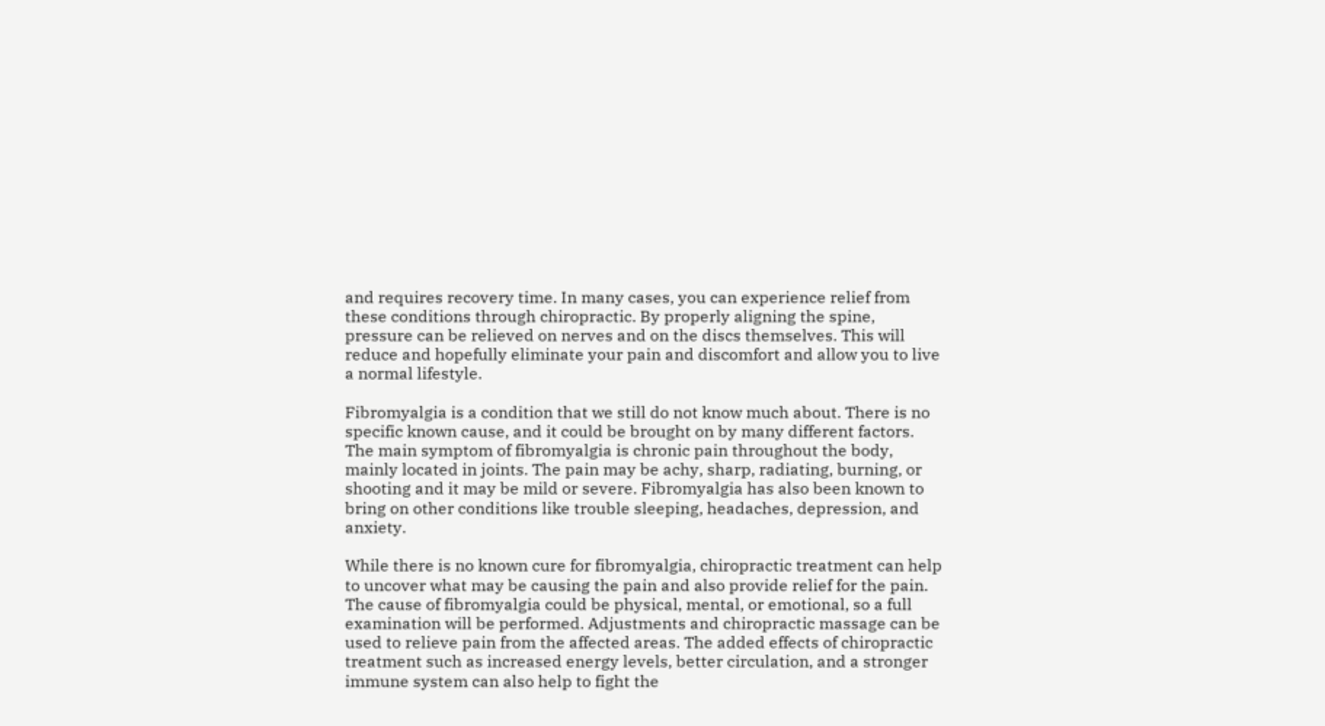and requires recovery time. In many cases, you can experience relief from these conditions through chiropractic. By properly aligning the spine, pressure can be relieved on nerves and on the discs themselves. This will reduce and hopefully eliminate your pain and discomfort and allow you to live a normal lifestyle.

Fibromyalgia is a condition that we still do not know much about. There is no specific known cause, and it could be brought on by many different factors. The main symptom of fibromyalgia is chronic pain throughout the body, mainly located in joints. The pain may be achy, sharp, radiating, burning, or shooting and it may be mild or severe. Fibromyalgia has also been known to bring on other conditions like trouble sleeping, headaches, depression, and anxiety.

While there is no known cure for fibromyalgia, chiropractic treatment can help to uncover what may be causing the pain and also provide relief for the pain. The cause of fibromyalgia could be physical, mental, or emotional, so a full examination will be performed. Adjustments and chiropractic massage can be used to relieve pain from the affected areas. The added effects of chiropractic treatment such as increased energy levels, better circulation, and a stronger immune system can also help to fight the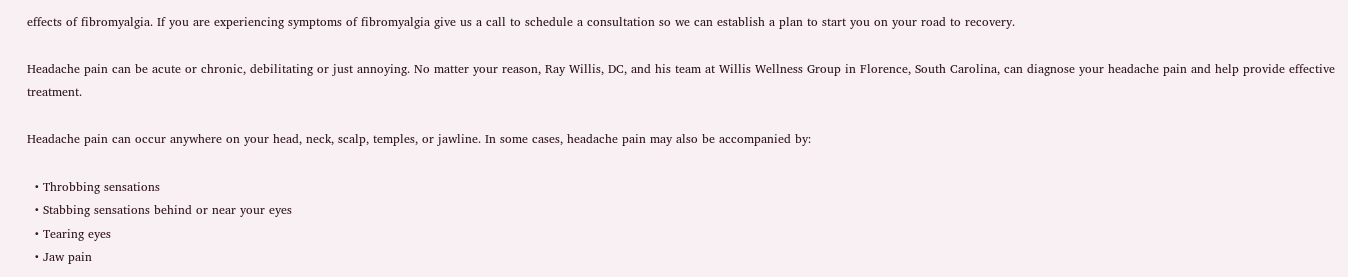effects of fibromyalgia. If you are experiencing symptoms of fibromyalgia give us a call to schedule a consultation so we can establish a plan to start you on your road to recovery.

Headache pain can be acute or chronic, debilitating or just annoying. No matter your reason, Ray Willis, DC, and his team at Willis Wellness Group in Florence, South Carolina, can diagnose your headache pain and help provide effective treatment.

Headache pain can occur anywhere on your head, neck, scalp, temples, or jawline. In some cases, headache pain may also be accompanied by:

  • Throbbing sensations
  • Stabbing sensations behind or near your eyes
  • Tearing eyes
  • Jaw pain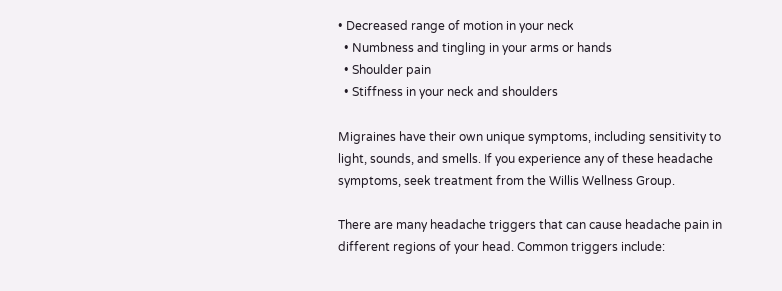• Decreased range of motion in your neck
  • Numbness and tingling in your arms or hands
  • Shoulder pain
  • Stiffness in your neck and shoulders

Migraines have their own unique symptoms, including sensitivity to light, sounds, and smells. If you experience any of these headache symptoms, seek treatment from the Willis Wellness Group.

There are many headache triggers that can cause headache pain in different regions of your head. Common triggers include: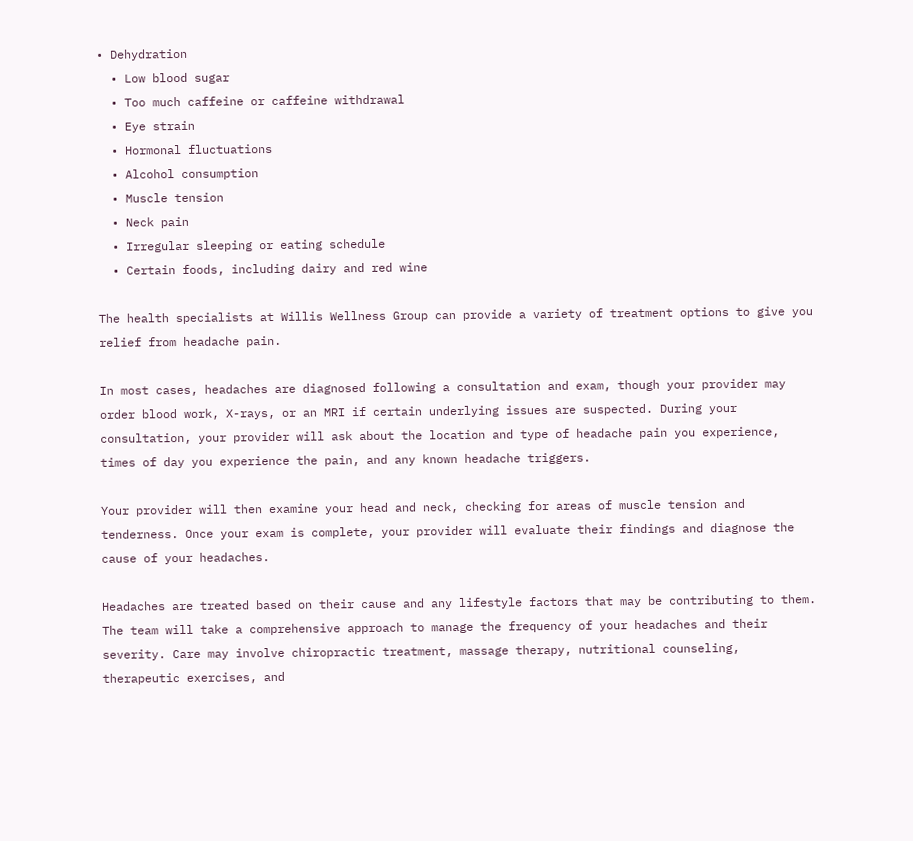• Dehydration
  • Low blood sugar
  • Too much caffeine or caffeine withdrawal
  • Eye strain
  • Hormonal fluctuations
  • Alcohol consumption
  • Muscle tension
  • Neck pain
  • Irregular sleeping or eating schedule
  • Certain foods, including dairy and red wine

The health specialists at Willis Wellness Group can provide a variety of treatment options to give you relief from headache pain.

In most cases, headaches are diagnosed following a consultation and exam, though your provider may order blood work, X-rays, or an MRI if certain underlying issues are suspected. During your consultation, your provider will ask about the location and type of headache pain you experience, times of day you experience the pain, and any known headache triggers.

Your provider will then examine your head and neck, checking for areas of muscle tension and tenderness. Once your exam is complete, your provider will evaluate their findings and diagnose the cause of your headaches.

Headaches are treated based on their cause and any lifestyle factors that may be contributing to them. The team will take a comprehensive approach to manage the frequency of your headaches and their severity. Care may involve chiropractic treatment, massage therapy, nutritional counseling, therapeutic exercises, and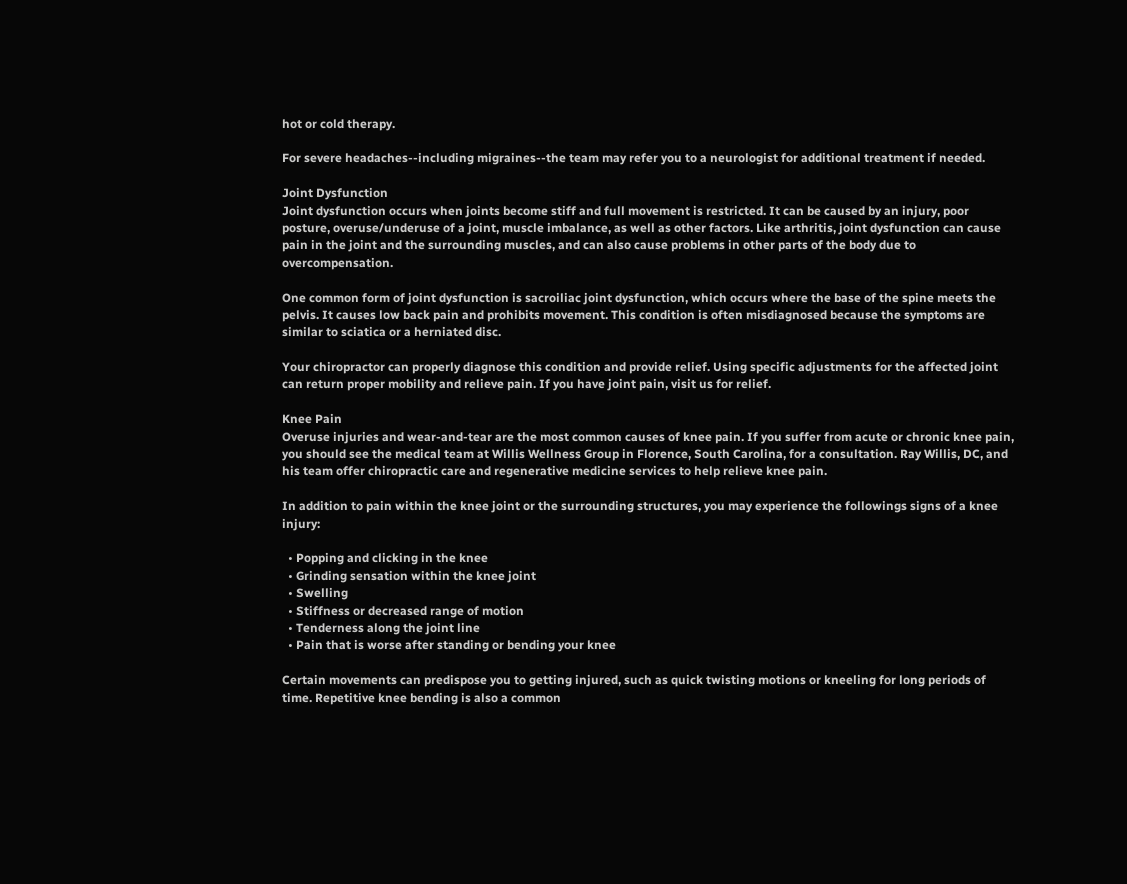hot or cold therapy.

For severe headaches--including migraines--the team may refer you to a neurologist for additional treatment if needed.

Joint Dysfunction
Joint dysfunction occurs when joints become stiff and full movement is restricted. It can be caused by an injury, poor posture, overuse/underuse of a joint, muscle imbalance, as well as other factors. Like arthritis, joint dysfunction can cause pain in the joint and the surrounding muscles, and can also cause problems in other parts of the body due to overcompensation.

One common form of joint dysfunction is sacroiliac joint dysfunction, which occurs where the base of the spine meets the pelvis. It causes low back pain and prohibits movement. This condition is often misdiagnosed because the symptoms are similar to sciatica or a herniated disc.

Your chiropractor can properly diagnose this condition and provide relief. Using specific adjustments for the affected joint can return proper mobility and relieve pain. If you have joint pain, visit us for relief.

Knee Pain
Overuse injuries and wear-and-tear are the most common causes of knee pain. If you suffer from acute or chronic knee pain, you should see the medical team at Willis Wellness Group in Florence, South Carolina, for a consultation. Ray Willis, DC, and his team offer chiropractic care and regenerative medicine services to help relieve knee pain.

In addition to pain within the knee joint or the surrounding structures, you may experience the followings signs of a knee injury:

  • Popping and clicking in the knee
  • Grinding sensation within the knee joint
  • Swelling
  • Stiffness or decreased range of motion
  • Tenderness along the joint line
  • Pain that is worse after standing or bending your knee

Certain movements can predispose you to getting injured, such as quick twisting motions or kneeling for long periods of time. Repetitive knee bending is also a common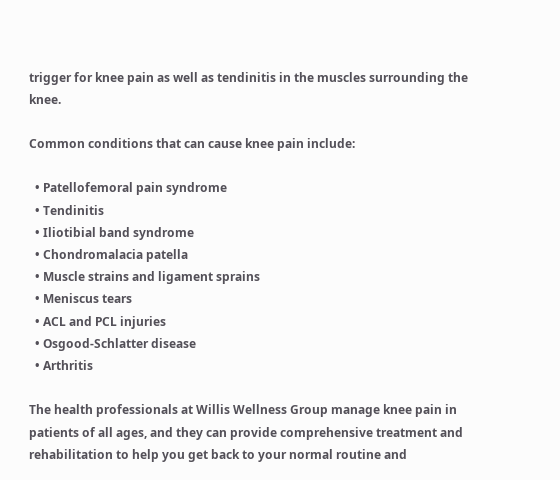trigger for knee pain as well as tendinitis in the muscles surrounding the knee.

Common conditions that can cause knee pain include:

  • Patellofemoral pain syndrome
  • Tendinitis
  • Iliotibial band syndrome
  • Chondromalacia patella
  • Muscle strains and ligament sprains
  • Meniscus tears
  • ACL and PCL injuries
  • Osgood-Schlatter disease
  • Arthritis

The health professionals at Willis Wellness Group manage knee pain in patients of all ages, and they can provide comprehensive treatment and rehabilitation to help you get back to your normal routine and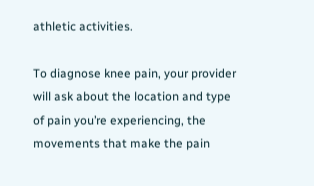athletic activities.

To diagnose knee pain, your provider will ask about the location and type of pain you’re experiencing, the movements that make the pain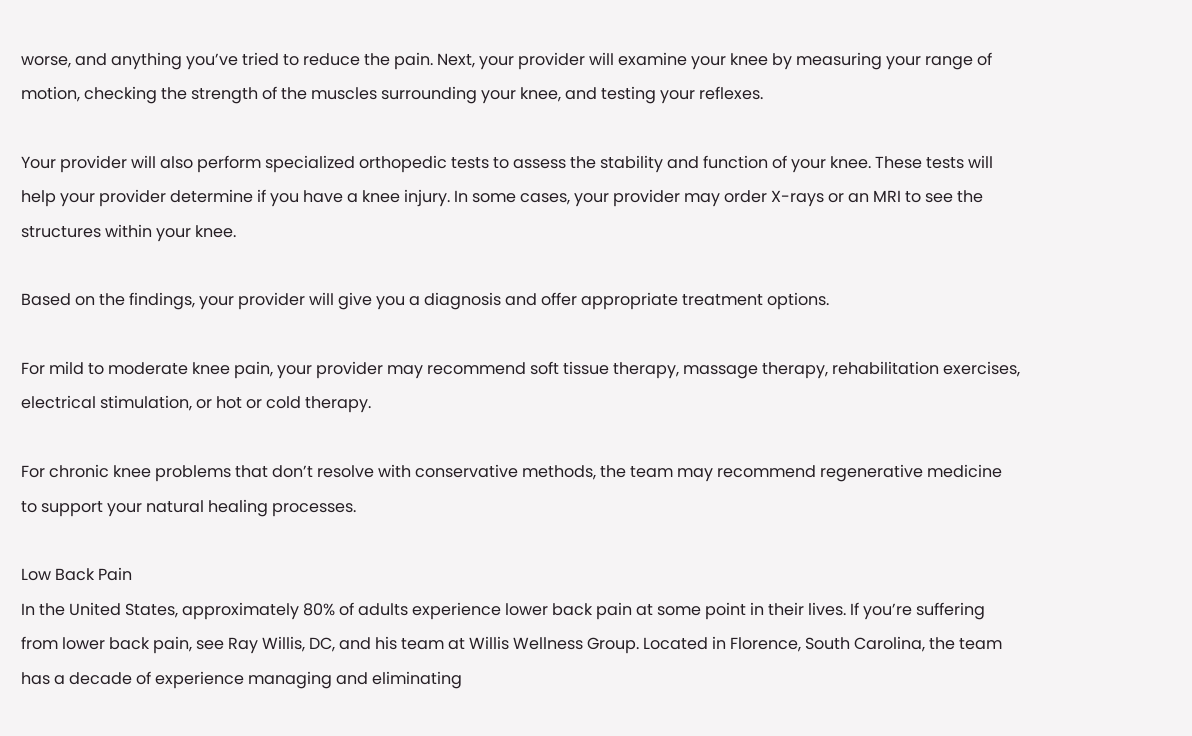worse, and anything you’ve tried to reduce the pain. Next, your provider will examine your knee by measuring your range of motion, checking the strength of the muscles surrounding your knee, and testing your reflexes.

Your provider will also perform specialized orthopedic tests to assess the stability and function of your knee. These tests will help your provider determine if you have a knee injury. In some cases, your provider may order X-rays or an MRI to see the structures within your knee.

Based on the findings, your provider will give you a diagnosis and offer appropriate treatment options.

For mild to moderate knee pain, your provider may recommend soft tissue therapy, massage therapy, rehabilitation exercises, electrical stimulation, or hot or cold therapy.

For chronic knee problems that don’t resolve with conservative methods, the team may recommend regenerative medicine to support your natural healing processes.

Low Back Pain
In the United States, approximately 80% of adults experience lower back pain at some point in their lives. If you’re suffering from lower back pain, see Ray Willis, DC, and his team at Willis Wellness Group. Located in Florence, South Carolina, the team has a decade of experience managing and eliminating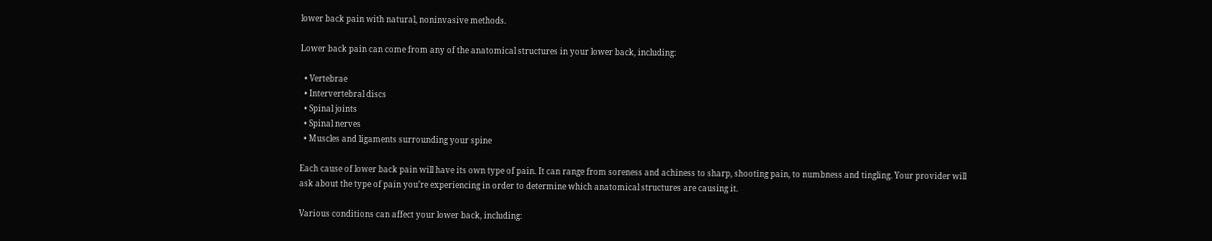lower back pain with natural, noninvasive methods.

Lower back pain can come from any of the anatomical structures in your lower back, including:

  • Vertebrae
  • Intervertebral discs
  • Spinal joints
  • Spinal nerves
  • Muscles and ligaments surrounding your spine

Each cause of lower back pain will have its own type of pain. It can range from soreness and achiness to sharp, shooting pain, to numbness and tingling. Your provider will ask about the type of pain you’re experiencing in order to determine which anatomical structures are causing it.

Various conditions can affect your lower back, including: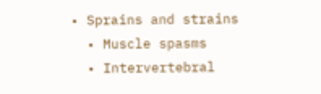• Sprains and strains
  • Muscle spasms
  • Intervertebral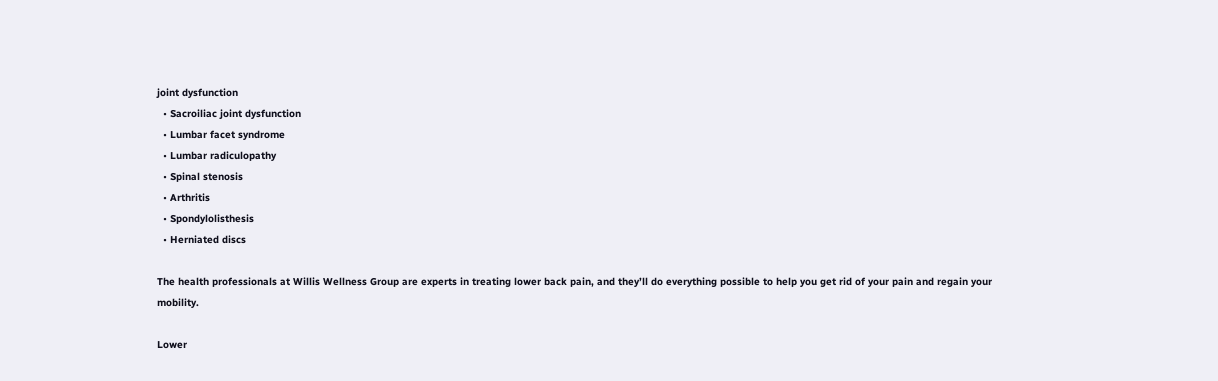joint dysfunction
  • Sacroiliac joint dysfunction
  • Lumbar facet syndrome
  • Lumbar radiculopathy
  • Spinal stenosis
  • Arthritis
  • Spondylolisthesis
  • Herniated discs

The health professionals at Willis Wellness Group are experts in treating lower back pain, and they’ll do everything possible to help you get rid of your pain and regain your mobility.

Lower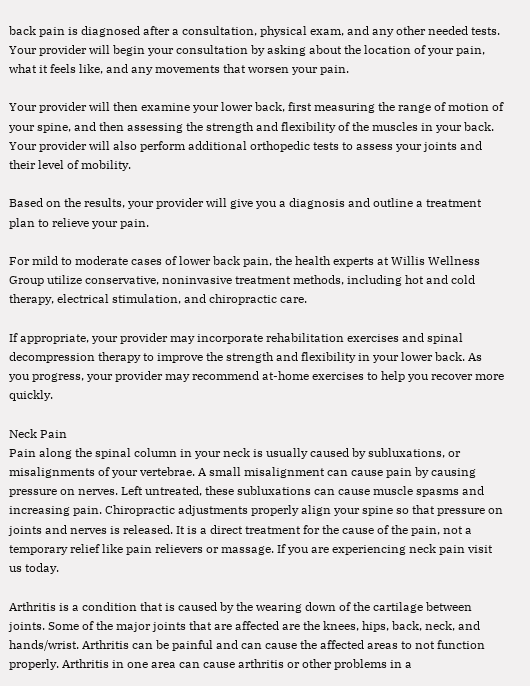back pain is diagnosed after a consultation, physical exam, and any other needed tests. Your provider will begin your consultation by asking about the location of your pain, what it feels like, and any movements that worsen your pain.

Your provider will then examine your lower back, first measuring the range of motion of your spine, and then assessing the strength and flexibility of the muscles in your back. Your provider will also perform additional orthopedic tests to assess your joints and their level of mobility.

Based on the results, your provider will give you a diagnosis and outline a treatment plan to relieve your pain.

For mild to moderate cases of lower back pain, the health experts at Willis Wellness Group utilize conservative, noninvasive treatment methods, including hot and cold therapy, electrical stimulation, and chiropractic care.

If appropriate, your provider may incorporate rehabilitation exercises and spinal decompression therapy to improve the strength and flexibility in your lower back. As you progress, your provider may recommend at-home exercises to help you recover more quickly.

Neck Pain
Pain along the spinal column in your neck is usually caused by subluxations, or misalignments of your vertebrae. A small misalignment can cause pain by causing pressure on nerves. Left untreated, these subluxations can cause muscle spasms and increasing pain. Chiropractic adjustments properly align your spine so that pressure on joints and nerves is released. It is a direct treatment for the cause of the pain, not a temporary relief like pain relievers or massage. If you are experiencing neck pain visit us today.

Arthritis is a condition that is caused by the wearing down of the cartilage between joints. Some of the major joints that are affected are the knees, hips, back, neck, and hands/wrist. Arthritis can be painful and can cause the affected areas to not function properly. Arthritis in one area can cause arthritis or other problems in a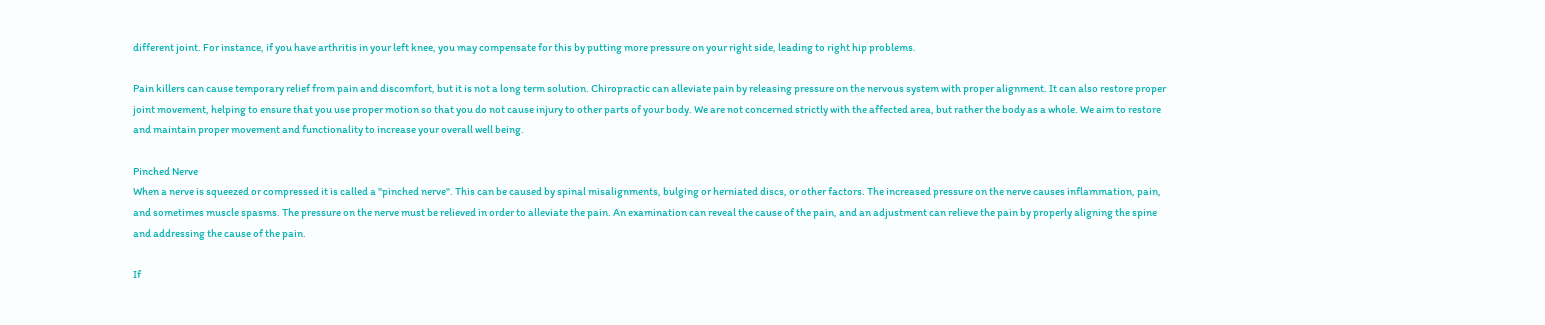different joint. For instance, if you have arthritis in your left knee, you may compensate for this by putting more pressure on your right side, leading to right hip problems.

Pain killers can cause temporary relief from pain and discomfort, but it is not a long term solution. Chiropractic can alleviate pain by releasing pressure on the nervous system with proper alignment. It can also restore proper joint movement, helping to ensure that you use proper motion so that you do not cause injury to other parts of your body. We are not concerned strictly with the affected area, but rather the body as a whole. We aim to restore and maintain proper movement and functionality to increase your overall well being.

Pinched Nerve
When a nerve is squeezed or compressed it is called a "pinched nerve". This can be caused by spinal misalignments, bulging or herniated discs, or other factors. The increased pressure on the nerve causes inflammation, pain, and sometimes muscle spasms. The pressure on the nerve must be relieved in order to alleviate the pain. An examination can reveal the cause of the pain, and an adjustment can relieve the pain by properly aligning the spine and addressing the cause of the pain.

If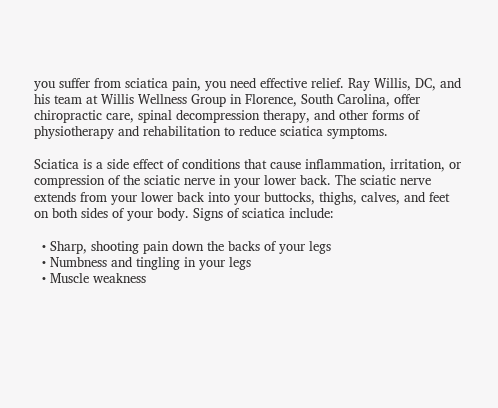you suffer from sciatica pain, you need effective relief. Ray Willis, DC, and his team at Willis Wellness Group in Florence, South Carolina, offer chiropractic care, spinal decompression therapy, and other forms of physiotherapy and rehabilitation to reduce sciatica symptoms.

Sciatica is a side effect of conditions that cause inflammation, irritation, or compression of the sciatic nerve in your lower back. The sciatic nerve extends from your lower back into your buttocks, thighs, calves, and feet on both sides of your body. Signs of sciatica include:

  • Sharp, shooting pain down the backs of your legs
  • Numbness and tingling in your legs
  • Muscle weakness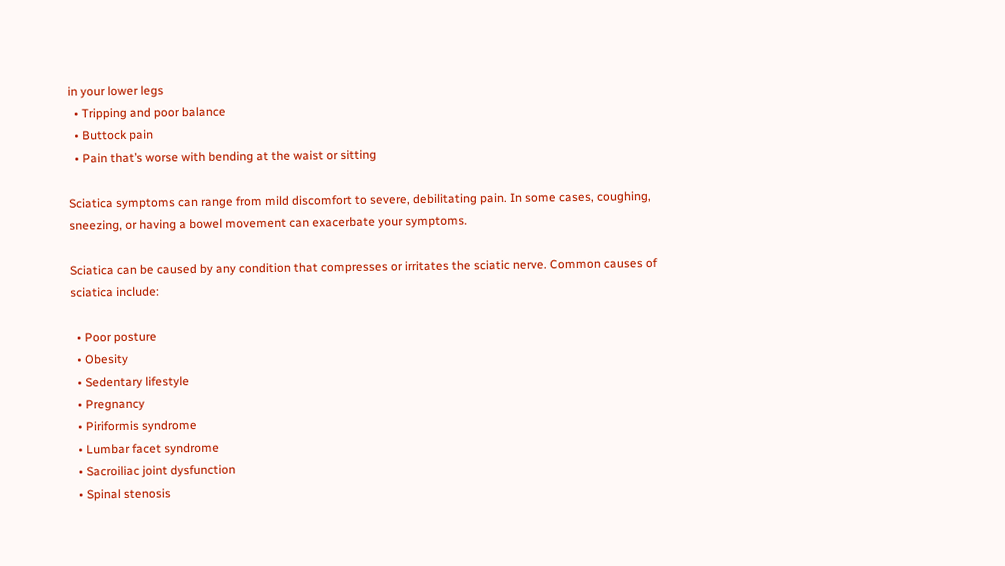in your lower legs
  • Tripping and poor balance
  • Buttock pain
  • Pain that’s worse with bending at the waist or sitting

Sciatica symptoms can range from mild discomfort to severe, debilitating pain. In some cases, coughing, sneezing, or having a bowel movement can exacerbate your symptoms.

Sciatica can be caused by any condition that compresses or irritates the sciatic nerve. Common causes of sciatica include:

  • Poor posture
  • Obesity
  • Sedentary lifestyle
  • Pregnancy
  • Piriformis syndrome
  • Lumbar facet syndrome
  • Sacroiliac joint dysfunction
  • Spinal stenosis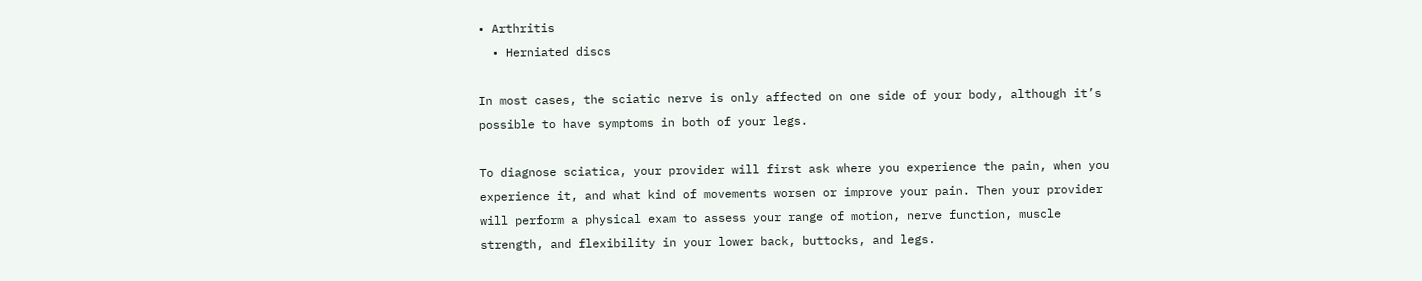• Arthritis
  • Herniated discs

In most cases, the sciatic nerve is only affected on one side of your body, although it’s possible to have symptoms in both of your legs.

To diagnose sciatica, your provider will first ask where you experience the pain, when you experience it, and what kind of movements worsen or improve your pain. Then your provider will perform a physical exam to assess your range of motion, nerve function, muscle strength, and flexibility in your lower back, buttocks, and legs.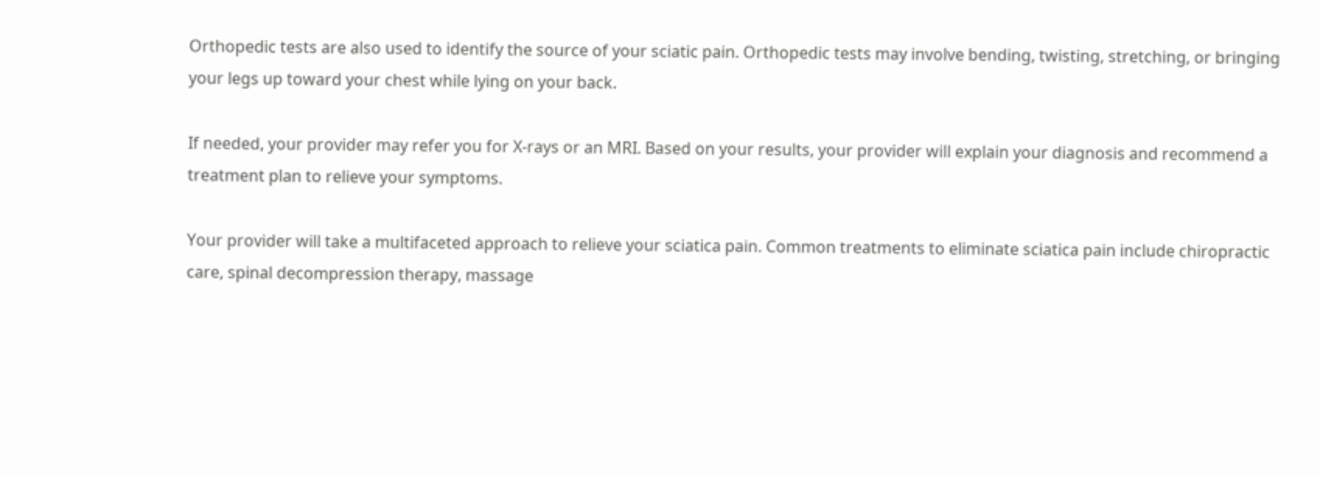Orthopedic tests are also used to identify the source of your sciatic pain. Orthopedic tests may involve bending, twisting, stretching, or bringing your legs up toward your chest while lying on your back.

If needed, your provider may refer you for X-rays or an MRI. Based on your results, your provider will explain your diagnosis and recommend a treatment plan to relieve your symptoms.

Your provider will take a multifaceted approach to relieve your sciatica pain. Common treatments to eliminate sciatica pain include chiropractic care, spinal decompression therapy, massage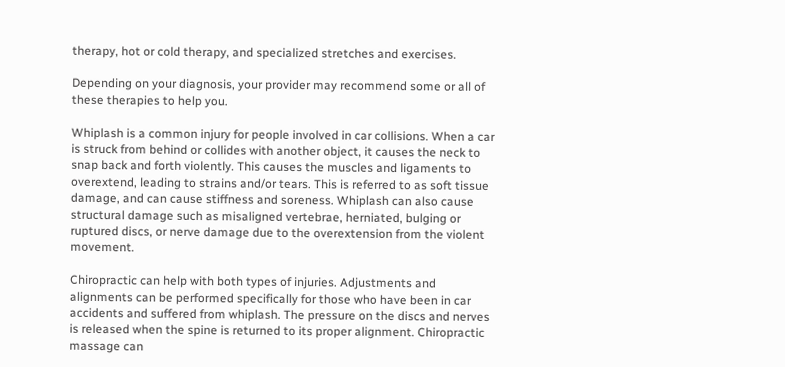therapy, hot or cold therapy, and specialized stretches and exercises.

Depending on your diagnosis, your provider may recommend some or all of these therapies to help you.

Whiplash is a common injury for people involved in car collisions. When a car is struck from behind or collides with another object, it causes the neck to snap back and forth violently. This causes the muscles and ligaments to overextend, leading to strains and/or tears. This is referred to as soft tissue damage, and can cause stiffness and soreness. Whiplash can also cause structural damage such as misaligned vertebrae, herniated, bulging or ruptured discs, or nerve damage due to the overextension from the violent movement.

Chiropractic can help with both types of injuries. Adjustments and alignments can be performed specifically for those who have been in car accidents and suffered from whiplash. The pressure on the discs and nerves is released when the spine is returned to its proper alignment. Chiropractic massage can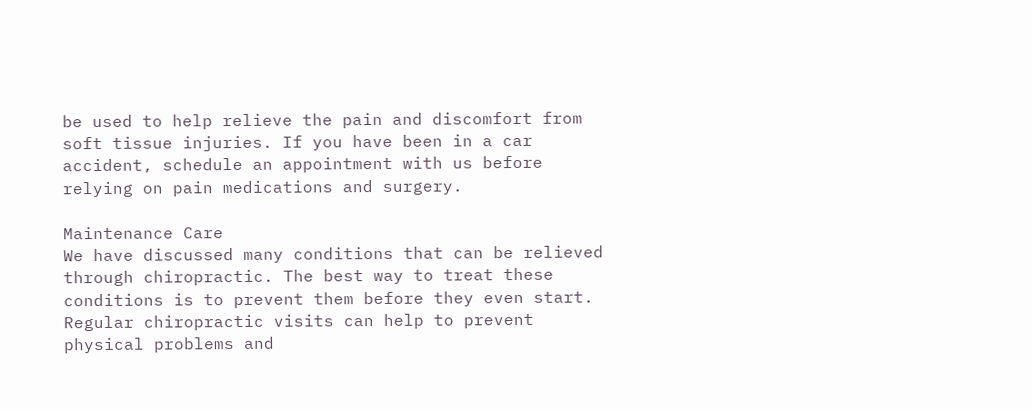be used to help relieve the pain and discomfort from soft tissue injuries. If you have been in a car accident, schedule an appointment with us before relying on pain medications and surgery.

Maintenance Care
We have discussed many conditions that can be relieved through chiropractic. The best way to treat these conditions is to prevent them before they even start. Regular chiropractic visits can help to prevent physical problems and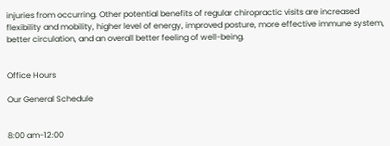injuries from occurring. Other potential benefits of regular chiropractic visits are increased flexibility and mobility, higher level of energy, improved posture, more effective immune system, better circulation, and an overall better feeling of well-being.


Office Hours

Our General Schedule


8:00 am-12:00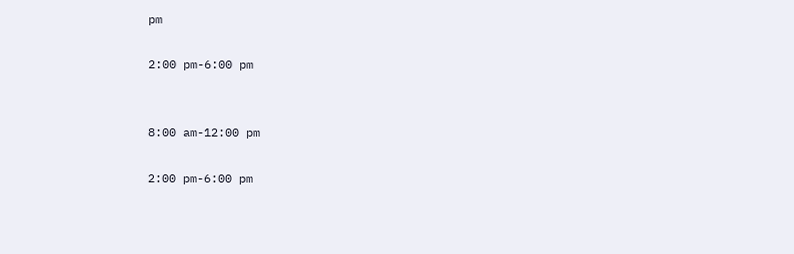pm

2:00 pm-6:00 pm


8:00 am-12:00 pm

2:00 pm-6:00 pm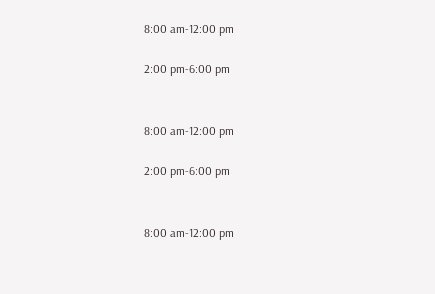8:00 am-12:00 pm

2:00 pm-6:00 pm


8:00 am-12:00 pm

2:00 pm-6:00 pm


8:00 am-12:00 pm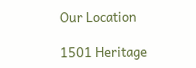Our Location

1501 Heritage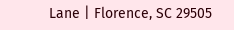Lane | Florence, SC 29505